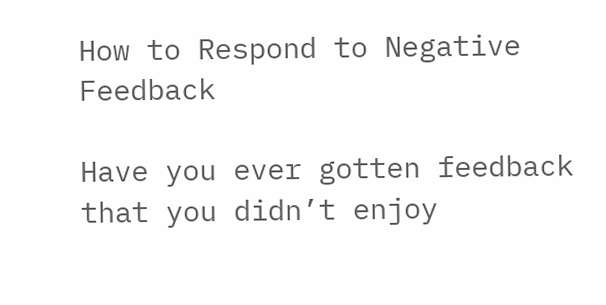How to Respond to Negative Feedback

Have you ever gotten feedback that you didn’t enjoy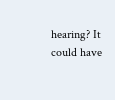hearing? It could have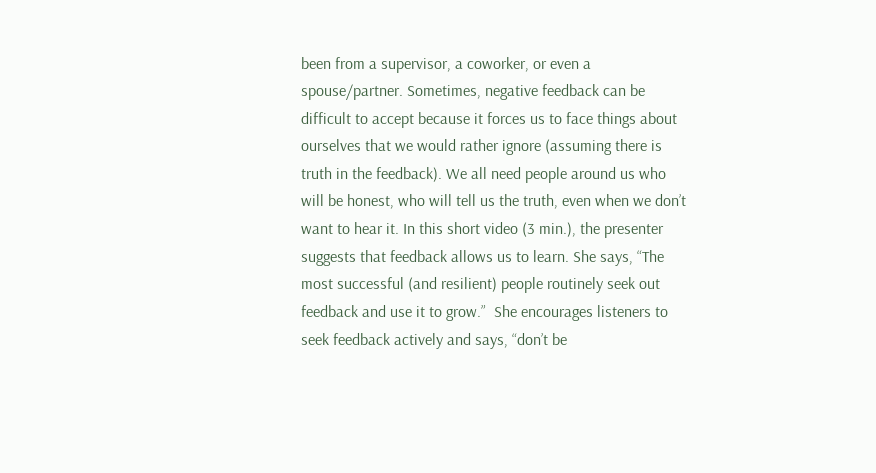been from a supervisor, a coworker, or even a spouse/partner. Sometimes, negative feedback can be difficult to accept because it forces us to face things about ourselves that we would rather ignore (assuming there is truth in the feedback). We all need people around us who will be honest, who will tell us the truth, even when we don’t want to hear it. In this short video (3 min.), the presenter suggests that feedback allows us to learn. She says, “The most successful (and resilient) people routinely seek out feedback and use it to grow.”  She encourages listeners to seek feedback actively and says, “don’t be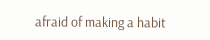afraid of making a habit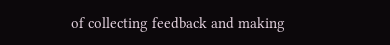of collecting feedback and making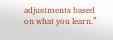adjustments based on what you learn.”